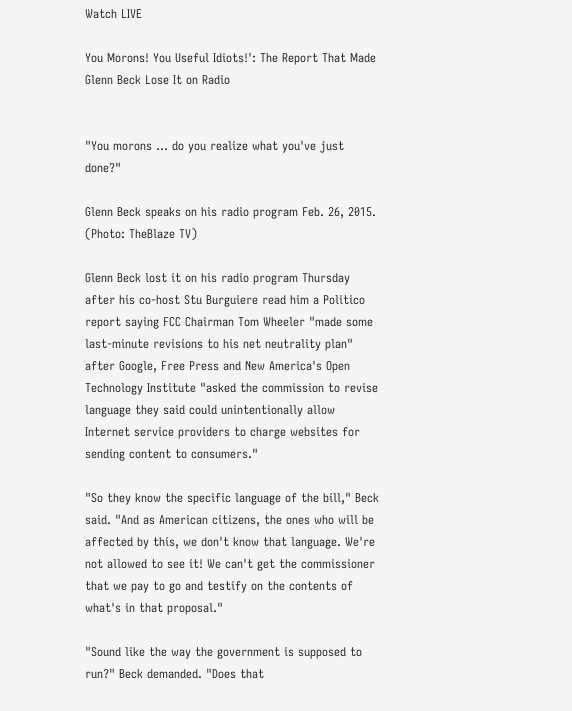Watch LIVE

You Morons! You Useful Idiots!': The Report That Made Glenn Beck Lose It on Radio


"You morons ... do you realize what you've just done?"

Glenn Beck speaks on his radio program Feb. 26, 2015. (Photo: TheBlaze TV)

Glenn Beck lost it on his radio program Thursday after his co-host Stu Burguiere read him a Politico report saying FCC Chairman Tom Wheeler "made some last-minute revisions to his net neutrality plan" after Google, Free Press and New America's Open Technology Institute "asked the commission to revise language they said could unintentionally allow Internet service providers to charge websites for sending content to consumers."

"So they know the specific language of the bill," Beck said. "And as American citizens, the ones who will be affected by this, we don't know that language. We're not allowed to see it! We can't get the commissioner that we pay to go and testify on the contents of what's in that proposal."

"Sound like the way the government is supposed to run?" Beck demanded. "Does that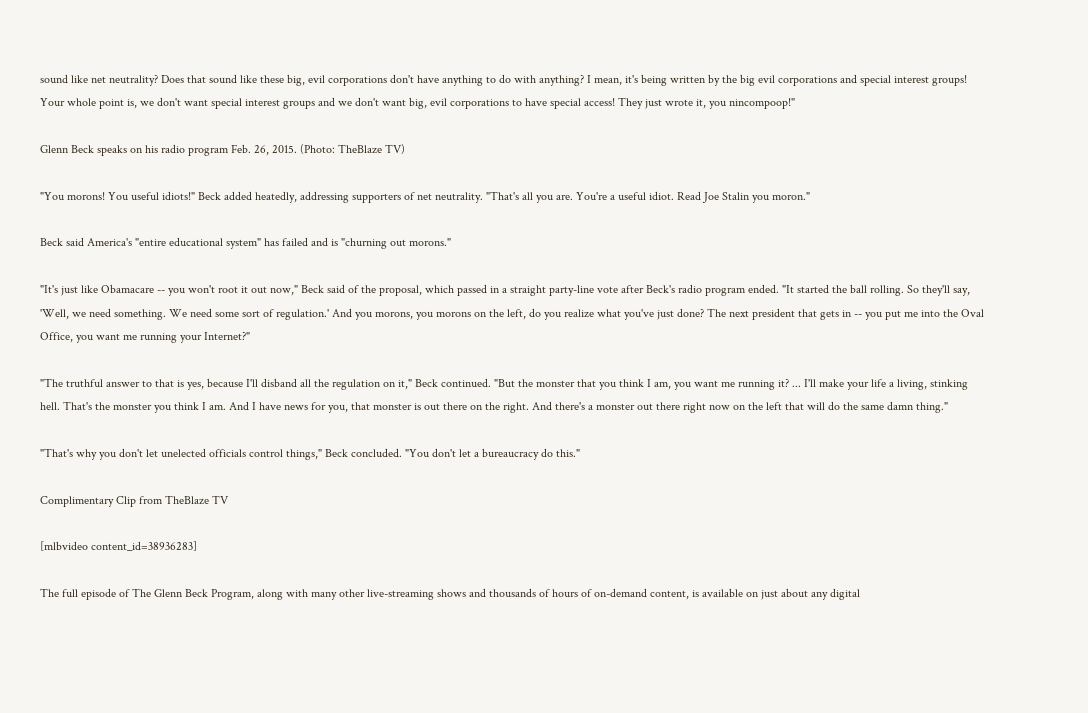sound like net neutrality? Does that sound like these big, evil corporations don't have anything to do with anything? I mean, it's being written by the big evil corporations and special interest groups! Your whole point is, we don't want special interest groups and we don't want big, evil corporations to have special access! They just wrote it, you nincompoop!"

Glenn Beck speaks on his radio program Feb. 26, 2015. (Photo: TheBlaze TV)

"You morons! You useful idiots!" Beck added heatedly, addressing supporters of net neutrality. "That's all you are. You're a useful idiot. Read Joe Stalin you moron."

Beck said America's "entire educational system" has failed and is "churning out morons."

"It's just like Obamacare -- you won't root it out now," Beck said of the proposal, which passed in a straight party-line vote after Beck's radio program ended. "It started the ball rolling. So they'll say, 'Well, we need something. We need some sort of regulation.' And you morons, you morons on the left, do you realize what you've just done? The next president that gets in -- you put me into the Oval Office, you want me running your Internet?"

"The truthful answer to that is yes, because I'll disband all the regulation on it," Beck continued. "But the monster that you think I am, you want me running it? ... I'll make your life a living, stinking hell. That's the monster you think I am. And I have news for you, that monster is out there on the right. And there's a monster out there right now on the left that will do the same damn thing."

"That's why you don't let unelected officials control things," Beck concluded. "You don't let a bureaucracy do this."

Complimentary Clip from TheBlaze TV

[mlbvideo content_id=38936283]

The full episode of The Glenn Beck Program, along with many other live-streaming shows and thousands of hours of on-demand content, is available on just about any digital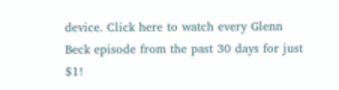device. Click here to watch every Glenn Beck episode from the past 30 days for just $1!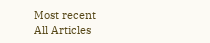Most recent
All Articles